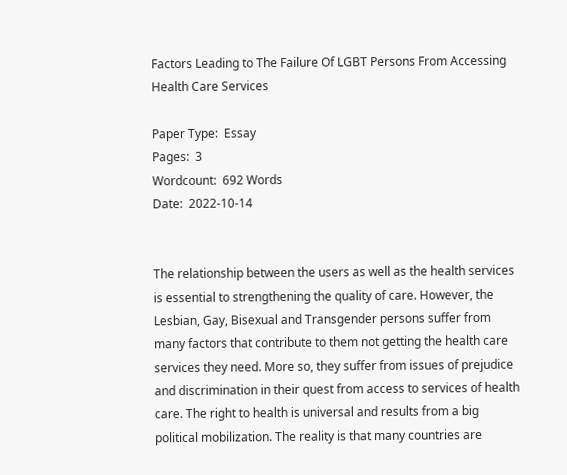Factors Leading to The Failure Of LGBT Persons From Accessing Health Care Services

Paper Type:  Essay
Pages:  3
Wordcount:  692 Words
Date:  2022-10-14


The relationship between the users as well as the health services is essential to strengthening the quality of care. However, the Lesbian, Gay, Bisexual and Transgender persons suffer from many factors that contribute to them not getting the health care services they need. More so, they suffer from issues of prejudice and discrimination in their quest from access to services of health care. The right to health is universal and results from a big political mobilization. The reality is that many countries are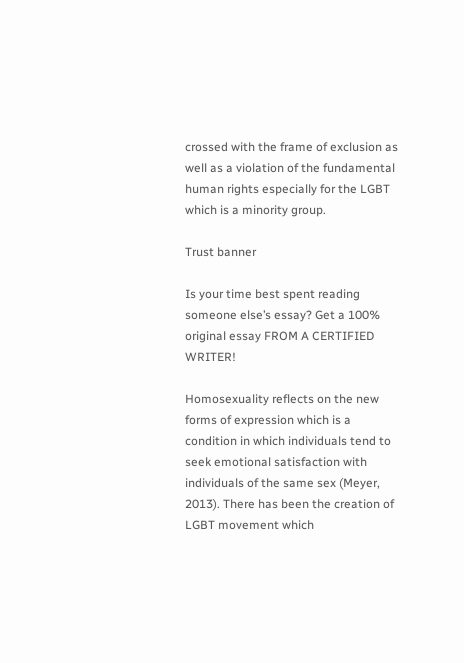crossed with the frame of exclusion as well as a violation of the fundamental human rights especially for the LGBT which is a minority group.

Trust banner

Is your time best spent reading someone else’s essay? Get a 100% original essay FROM A CERTIFIED WRITER!

Homosexuality reflects on the new forms of expression which is a condition in which individuals tend to seek emotional satisfaction with individuals of the same sex (Meyer, 2013). There has been the creation of LGBT movement which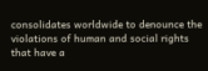consolidates worldwide to denounce the violations of human and social rights that have a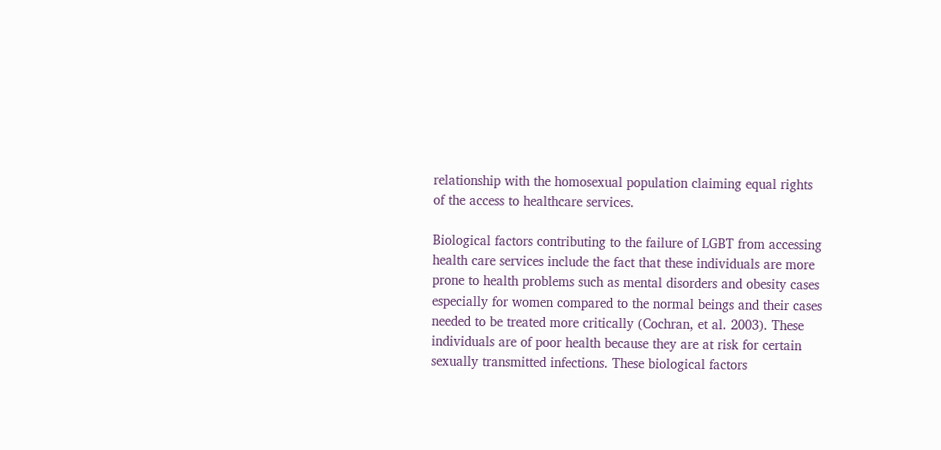relationship with the homosexual population claiming equal rights of the access to healthcare services.

Biological factors contributing to the failure of LGBT from accessing health care services include the fact that these individuals are more prone to health problems such as mental disorders and obesity cases especially for women compared to the normal beings and their cases needed to be treated more critically (Cochran, et al. 2003). These individuals are of poor health because they are at risk for certain sexually transmitted infections. These biological factors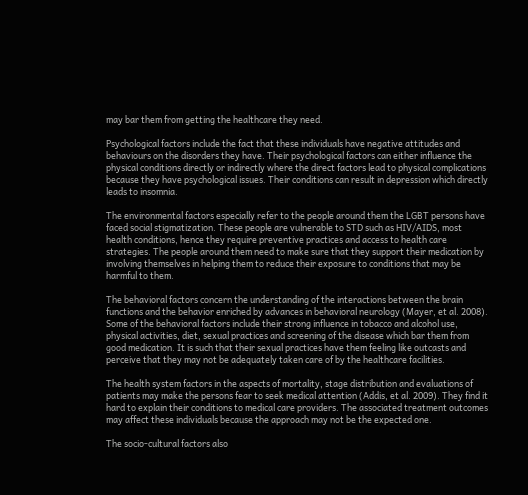may bar them from getting the healthcare they need.

Psychological factors include the fact that these individuals have negative attitudes and behaviours on the disorders they have. Their psychological factors can either influence the physical conditions directly or indirectly where the direct factors lead to physical complications because they have psychological issues. Their conditions can result in depression which directly leads to insomnia.

The environmental factors especially refer to the people around them the LGBT persons have faced social stigmatization. These people are vulnerable to STD such as HIV/AIDS, most health conditions, hence they require preventive practices and access to health care strategies. The people around them need to make sure that they support their medication by involving themselves in helping them to reduce their exposure to conditions that may be harmful to them.

The behavioral factors concern the understanding of the interactions between the brain functions and the behavior enriched by advances in behavioral neurology (Mayer, et al. 2008). Some of the behavioral factors include their strong influence in tobacco and alcohol use, physical activities, diet, sexual practices and screening of the disease which bar them from good medication. It is such that their sexual practices have them feeling like outcasts and perceive that they may not be adequately taken care of by the healthcare facilities.

The health system factors in the aspects of mortality, stage distribution and evaluations of patients may make the persons fear to seek medical attention (Addis, et al. 2009). They find it hard to explain their conditions to medical care providers. The associated treatment outcomes may affect these individuals because the approach may not be the expected one.

The socio-cultural factors also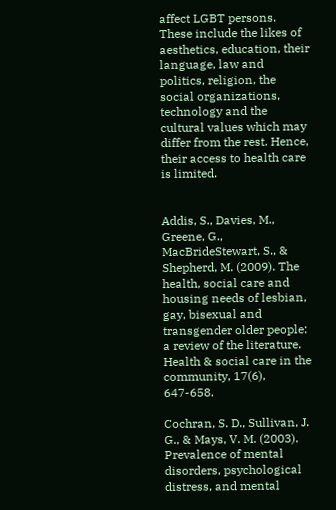affect LGBT persons. These include the likes of aesthetics, education, their language, law and politics, religion, the social organizations, technology and the cultural values which may differ from the rest. Hence, their access to health care is limited.


Addis, S., Davies, M., Greene, G., MacBrideStewart, S., & Shepherd, M. (2009). The health, social care and housing needs of lesbian, gay, bisexual and transgender older people: a review of the literature. Health & social care in the community, 17(6), 647-658.

Cochran, S. D., Sullivan, J. G., & Mays, V. M. (2003). Prevalence of mental disorders, psychological distress, and mental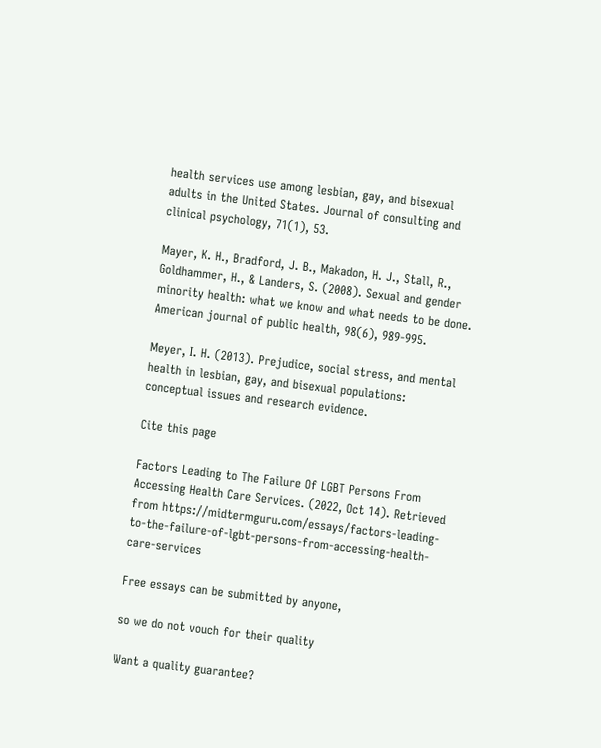health services use among lesbian, gay, and bisexual adults in the United States. Journal of consulting and clinical psychology, 71(1), 53.

Mayer, K. H., Bradford, J. B., Makadon, H. J., Stall, R., Goldhammer, H., & Landers, S. (2008). Sexual and gender minority health: what we know and what needs to be done. American journal of public health, 98(6), 989-995.

Meyer, I. H. (2013). Prejudice, social stress, and mental health in lesbian, gay, and bisexual populations: conceptual issues and research evidence.

Cite this page

Factors Leading to The Failure Of LGBT Persons From Accessing Health Care Services. (2022, Oct 14). Retrieved from https://midtermguru.com/essays/factors-leading-to-the-failure-of-lgbt-persons-from-accessing-health-care-services

Free essays can be submitted by anyone,

so we do not vouch for their quality

Want a quality guarantee?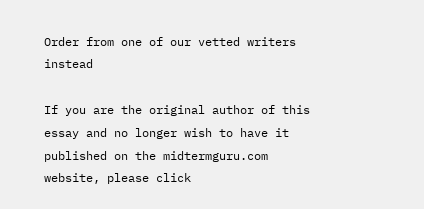Order from one of our vetted writers instead

If you are the original author of this essay and no longer wish to have it published on the midtermguru.com website, please click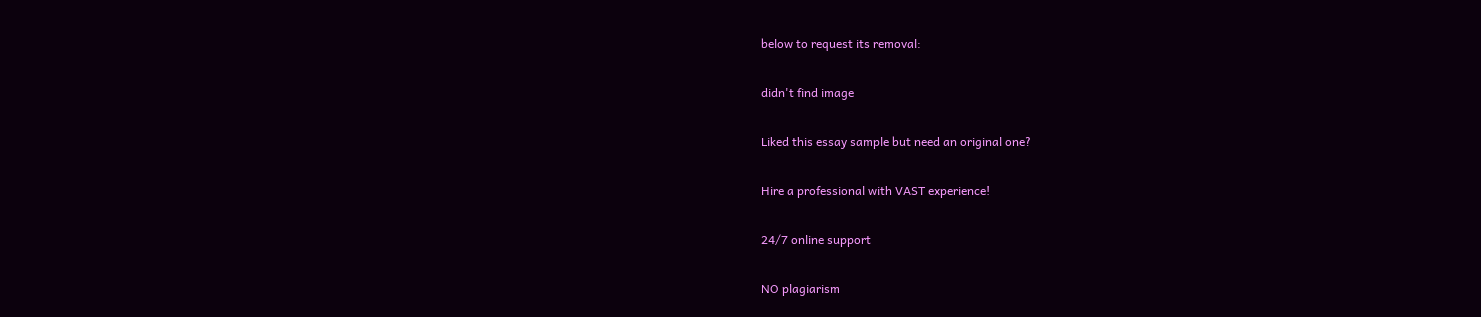below to request its removal:

didn't find image

Liked this essay sample but need an original one?

Hire a professional with VAST experience!

24/7 online support

NO plagiarism